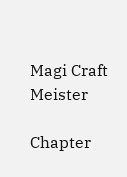Magi Craft Meister

Chapter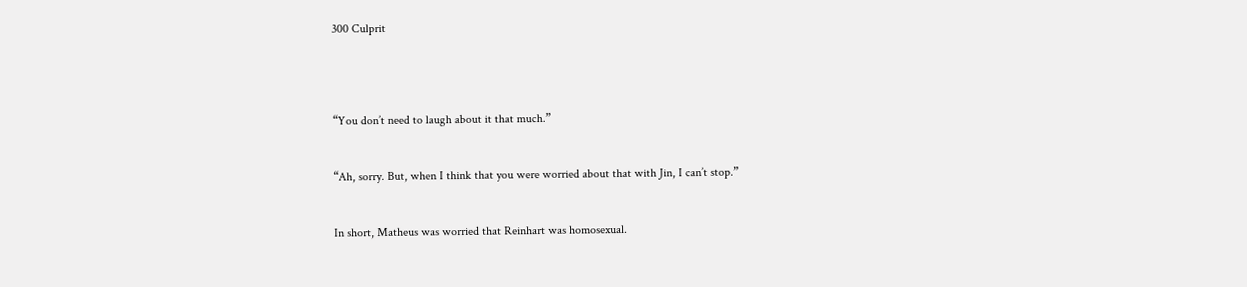300 Culprit




“You don’t need to laugh about it that much.”


“Ah, sorry. But, when I think that you were worried about that with Jin, I can’t stop.”


In short, Matheus was worried that Reinhart was homosexual.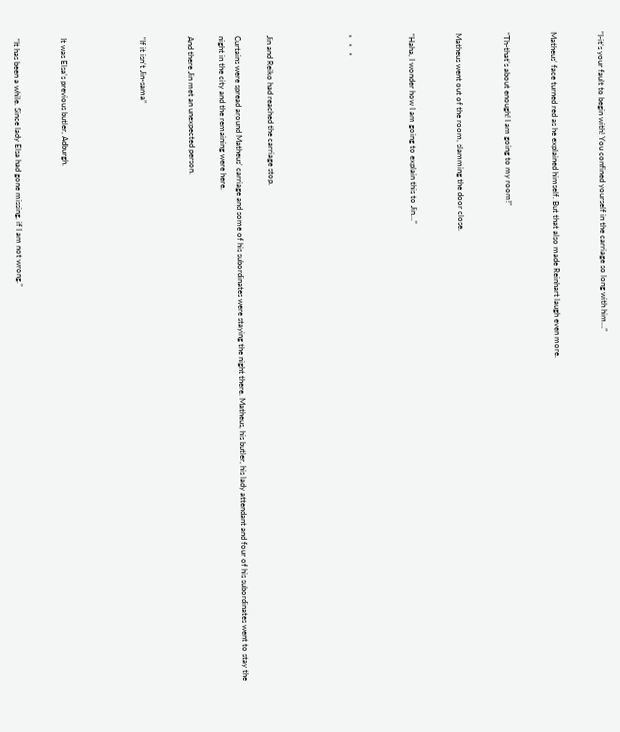“I-it’s your fault to begin with! You confined yourself in the carriage so long with him…”


Matheus’ face turned red as he explained himself. But that also made Reinhart laugh even more.


“Th-that’s about enough! I am going to my room!”


Matheus went out of the room, slamming the door close.


“Haha, I wonder how I am going to explain this to Jin…”



*   *   *




Jin and Reiko had reached the carriage stop.

Curtains were spread around Matheus’ carriage and some of his subordinates were staying the night there. Matheus, his butler, his lady attendant and four of his subordinates went to stay the night in the city and the remaining were here.

And there Jin met an unexpected person.


“If it isn’t Jin-sama”




It was Elsa’s previous butler, Adburgh.


“It has been a while. Since lady Elsa had gone missing, if I am not wrong.”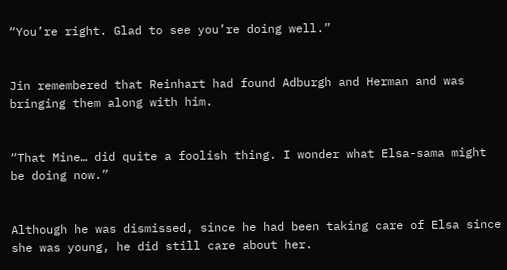“You’re right. Glad to see you’re doing well.”


Jin remembered that Reinhart had found Adburgh and Herman and was bringing them along with him.


“That Mine… did quite a foolish thing. I wonder what Elsa-sama might be doing now.”


Although he was dismissed, since he had been taking care of Elsa since she was young, he did still care about her.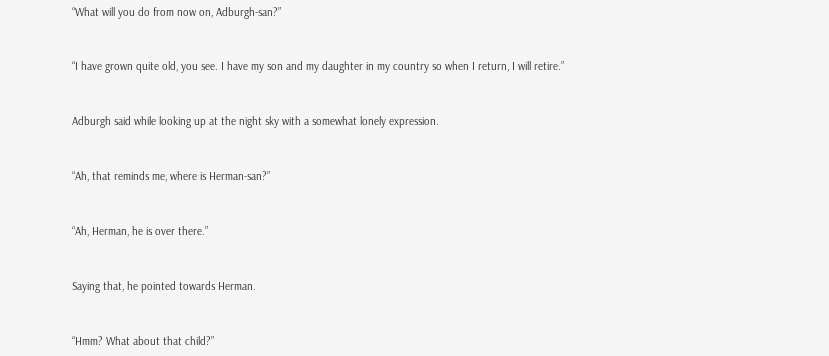“What will you do from now on, Adburgh-san?”


“I have grown quite old, you see. I have my son and my daughter in my country so when I return, I will retire.”


Adburgh said while looking up at the night sky with a somewhat lonely expression.


“Ah, that reminds me, where is Herman-san?”


“Ah, Herman, he is over there.”


Saying that, he pointed towards Herman.


“Hmm? What about that child?”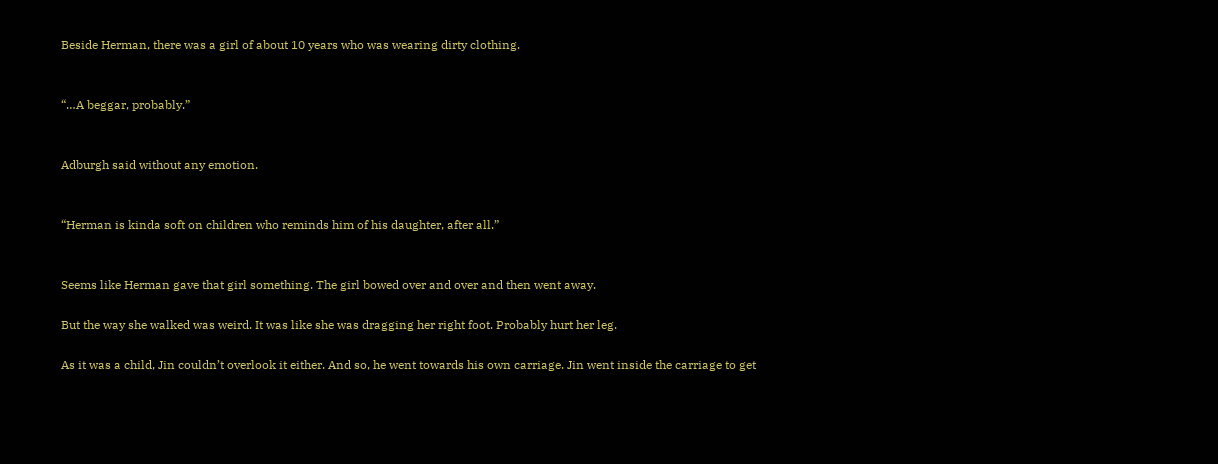Beside Herman, there was a girl of about 10 years who was wearing dirty clothing.


“…A beggar, probably.”


Adburgh said without any emotion.


“Herman is kinda soft on children who reminds him of his daughter, after all.”


Seems like Herman gave that girl something. The girl bowed over and over and then went away.

But the way she walked was weird. It was like she was dragging her right foot. Probably hurt her leg.

As it was a child, Jin couldn’t overlook it either. And so, he went towards his own carriage. Jin went inside the carriage to get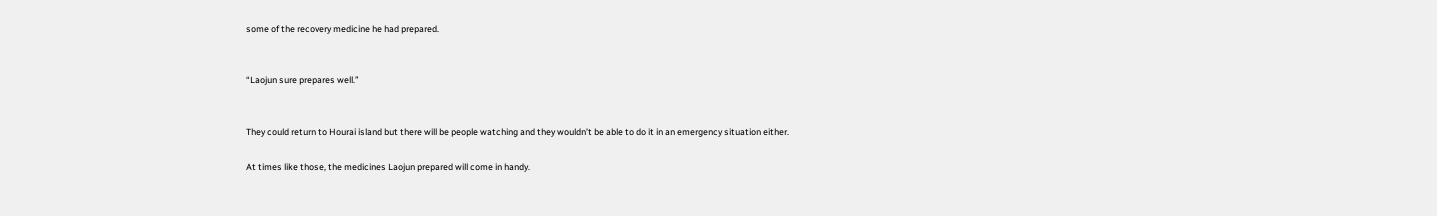some of the recovery medicine he had prepared.


“Laojun sure prepares well.”


They could return to Hourai island but there will be people watching and they wouldn’t be able to do it in an emergency situation either.

At times like those, the medicines Laojun prepared will come in handy.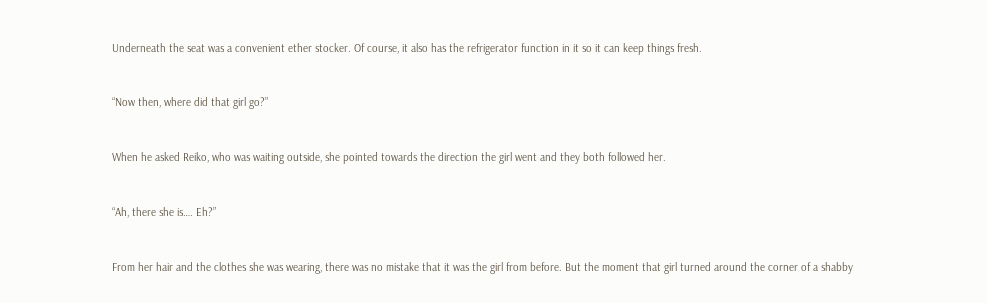Underneath the seat was a convenient ether stocker. Of course, it also has the refrigerator function in it so it can keep things fresh.


“Now then, where did that girl go?”


When he asked Reiko, who was waiting outside, she pointed towards the direction the girl went and they both followed her.


“Ah, there she is…. Eh?”


From her hair and the clothes she was wearing, there was no mistake that it was the girl from before. But the moment that girl turned around the corner of a shabby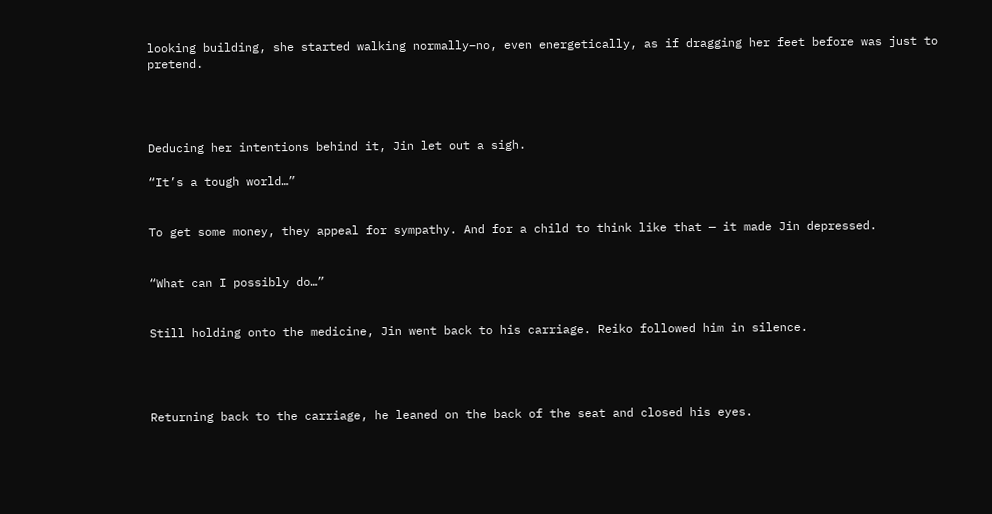looking building, she started walking normally–no, even energetically, as if dragging her feet before was just to pretend.




Deducing her intentions behind it, Jin let out a sigh.

“It’s a tough world…”


To get some money, they appeal for sympathy. And for a child to think like that — it made Jin depressed.


“What can I possibly do…”


Still holding onto the medicine, Jin went back to his carriage. Reiko followed him in silence.




Returning back to the carriage, he leaned on the back of the seat and closed his eyes.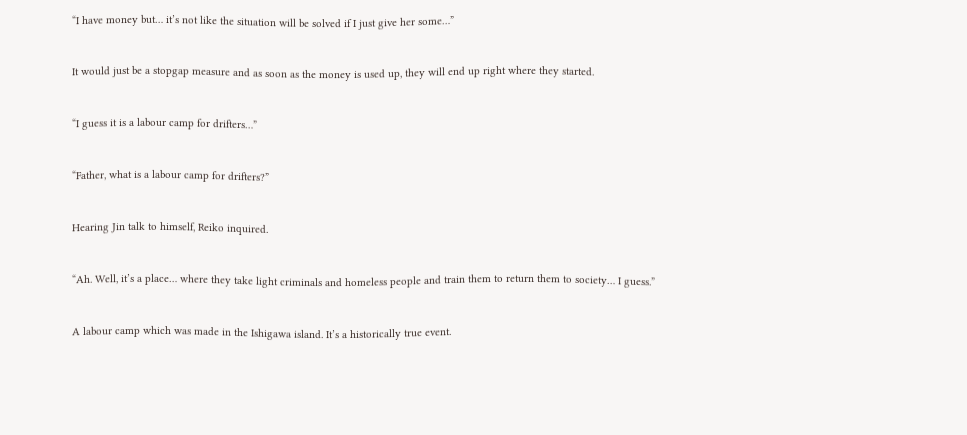“I have money but… it’s not like the situation will be solved if I just give her some…”


It would just be a stopgap measure and as soon as the money is used up, they will end up right where they started.


“I guess it is a labour camp for drifters…”


“Father, what is a labour camp for drifters?”


Hearing Jin talk to himself, Reiko inquired.


“Ah. Well, it’s a place… where they take light criminals and homeless people and train them to return them to society… I guess.”


A labour camp which was made in the Ishigawa island. It’s a historically true event.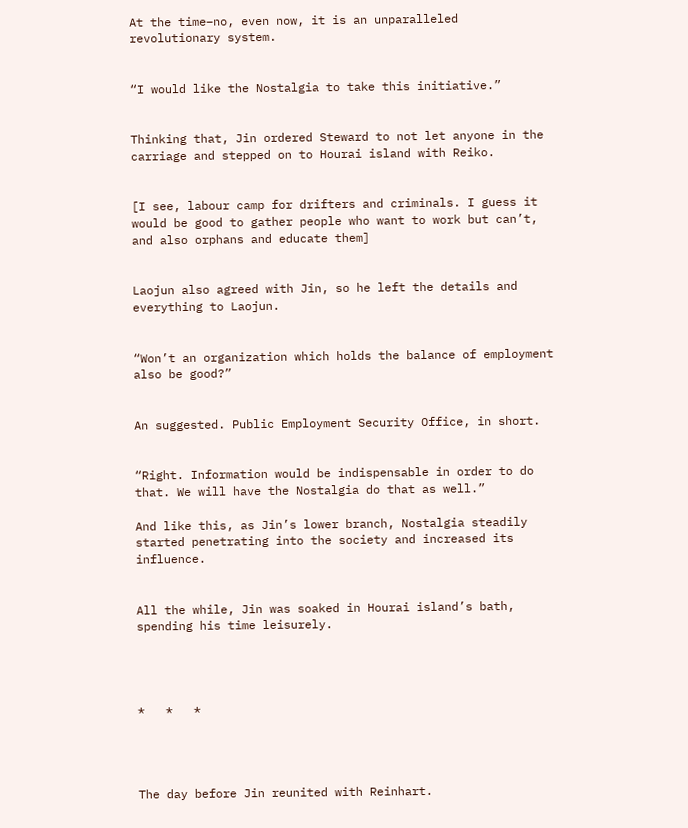At the time–no, even now, it is an unparalleled revolutionary system.


“I would like the Nostalgia to take this initiative.”


Thinking that, Jin ordered Steward to not let anyone in the carriage and stepped on to Hourai island with Reiko.


[I see, labour camp for drifters and criminals. I guess it would be good to gather people who want to work but can’t, and also orphans and educate them]


Laojun also agreed with Jin, so he left the details and everything to Laojun.


“Won’t an organization which holds the balance of employment also be good?”


An suggested. Public Employment Security Office, in short.


“Right. Information would be indispensable in order to do that. We will have the Nostalgia do that as well.”

And like this, as Jin’s lower branch, Nostalgia steadily started penetrating into the society and increased its influence.


All the while, Jin was soaked in Hourai island’s bath, spending his time leisurely.




*   *   *




The day before Jin reunited with Reinhart.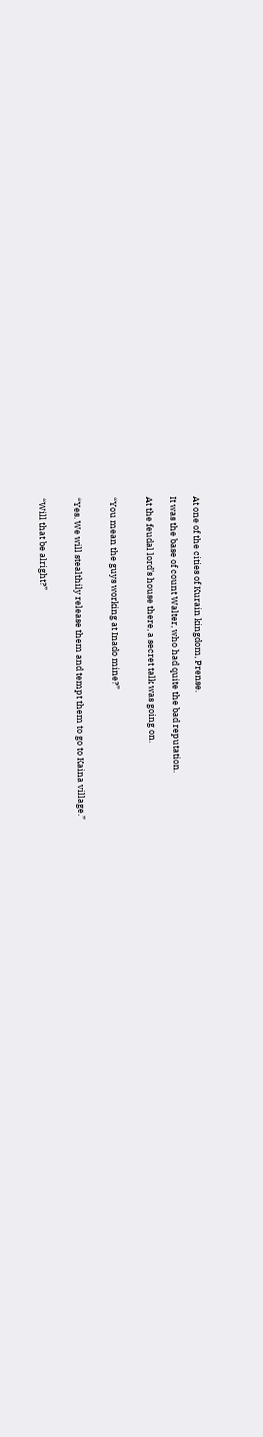At one of the cities of Kurain kingdom, Prense.

It was the base of count Walter, who had quite the bad reputation.

At the feudal lord’s house there, a secret talk was going on.


“You mean the guys working at Inado mine?”


“Yes. We will stealthily release them and tempt them to go to Kaina village.”


“Will that be alright?”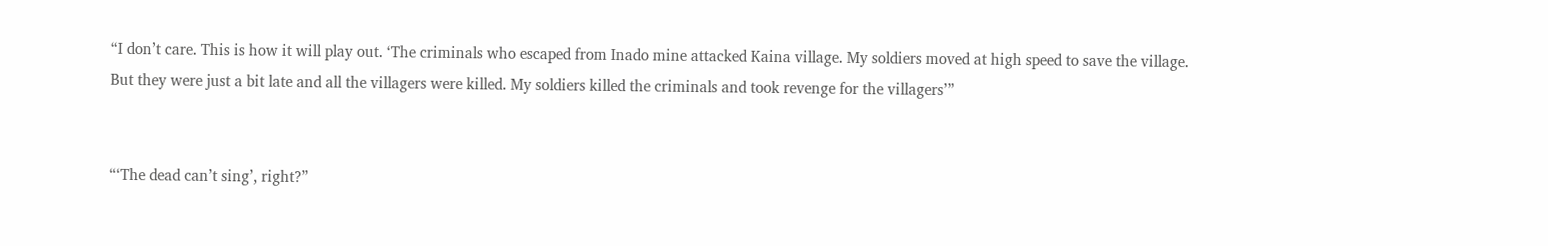“I don’t care. This is how it will play out. ‘The criminals who escaped from Inado mine attacked Kaina village. My soldiers moved at high speed to save the village. But they were just a bit late and all the villagers were killed. My soldiers killed the criminals and took revenge for the villagers’”


“‘The dead can’t sing’, right?”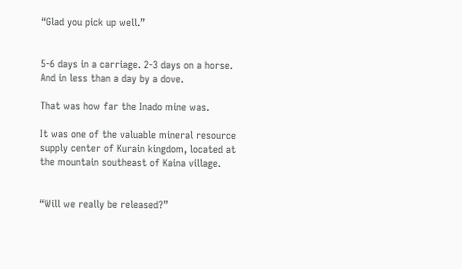“Glad you pick up well.”


5-6 days in a carriage. 2-3 days on a horse. And in less than a day by a dove.

That was how far the Inado mine was.

It was one of the valuable mineral resource supply center of Kurain kingdom, located at the mountain southeast of Kaina village.


“Will we really be released?”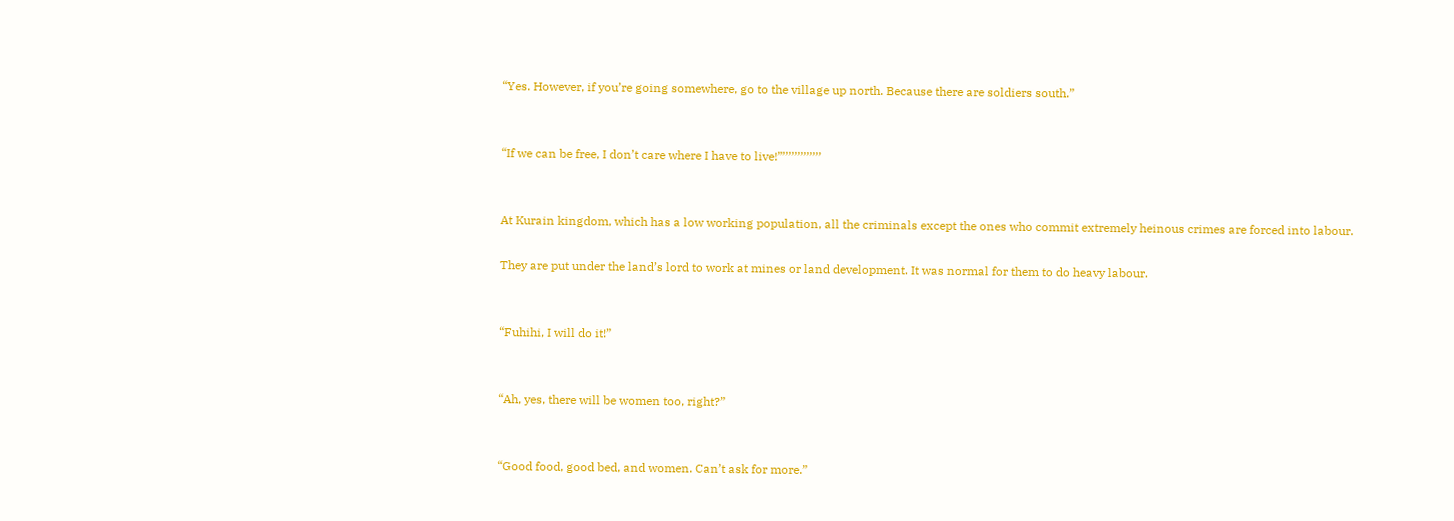“Yes. However, if you’re going somewhere, go to the village up north. Because there are soldiers south.”


“If we can be free, I don’t care where I have to live!”’’’’’’’’’’’’’


At Kurain kingdom, which has a low working population, all the criminals except the ones who commit extremely heinous crimes are forced into labour.

They are put under the land’s lord to work at mines or land development. It was normal for them to do heavy labour.


“Fuhihi, I will do it!”


“Ah, yes, there will be women too, right?”


“Good food, good bed, and women. Can’t ask for more.”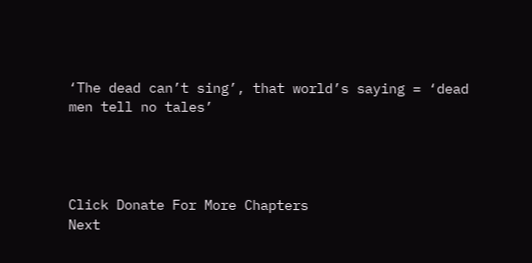‘The dead can’t sing’, that world’s saying = ‘dead men tell no tales’




Click Donate For More Chapters
Next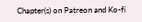Chapter(s) on Patreon and Ko-fi